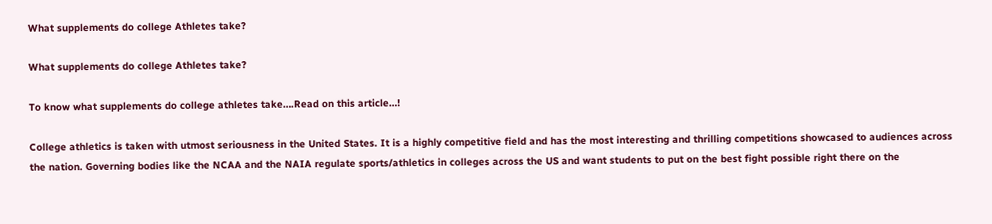What supplements do college Athletes take?

What supplements do college Athletes take?

To know what supplements do college athletes take….Read on this article…!

College athletics is taken with utmost seriousness in the United States. It is a highly competitive field and has the most interesting and thrilling competitions showcased to audiences across the nation. Governing bodies like the NCAA and the NAIA regulate sports/athletics in colleges across the US and want students to put on the best fight possible right there on the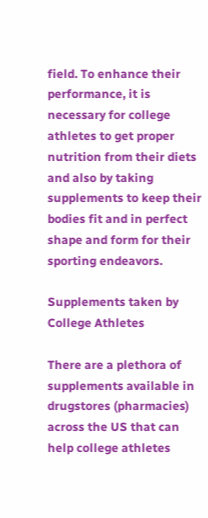field. To enhance their performance, it is necessary for college athletes to get proper nutrition from their diets and also by taking supplements to keep their bodies fit and in perfect shape and form for their sporting endeavors.

Supplements taken by College Athletes

There are a plethora of supplements available in drugstores (pharmacies) across the US that can help college athletes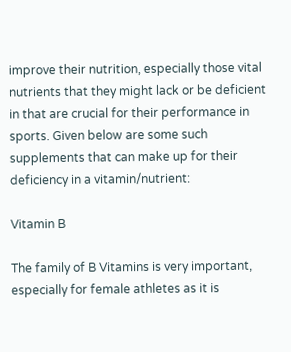improve their nutrition, especially those vital nutrients that they might lack or be deficient in that are crucial for their performance in sports. Given below are some such supplements that can make up for their deficiency in a vitamin/nutrient:

Vitamin B

The family of B Vitamins is very important, especially for female athletes as it is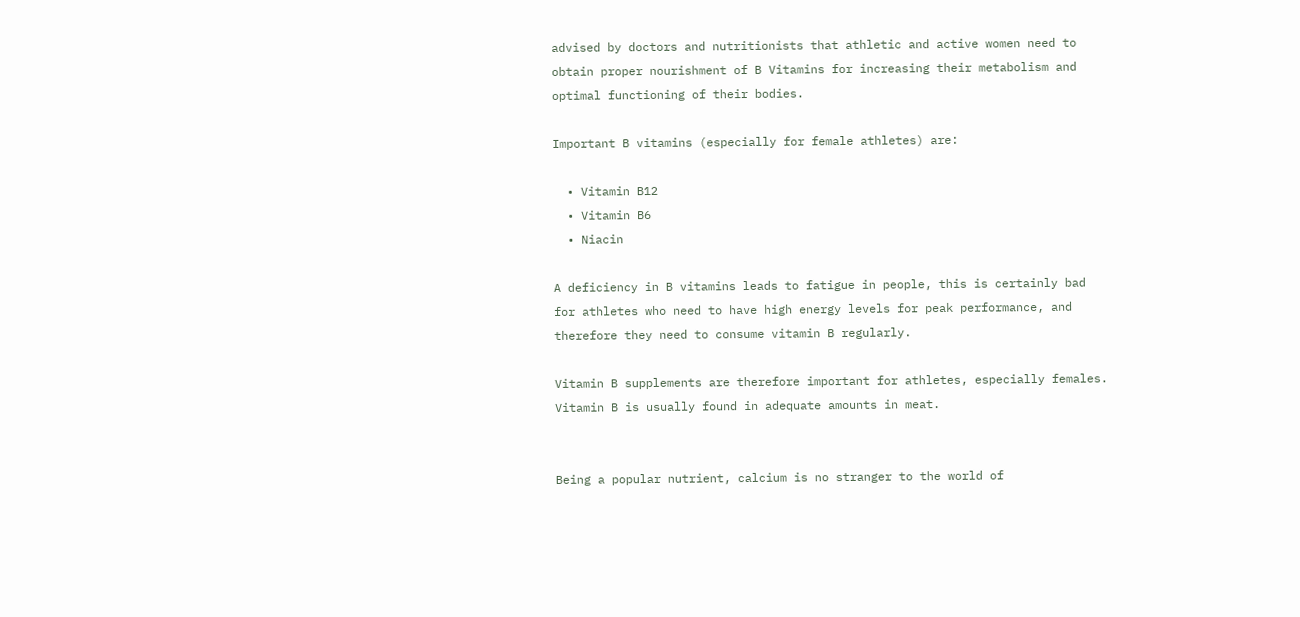advised by doctors and nutritionists that athletic and active women need to obtain proper nourishment of B Vitamins for increasing their metabolism and optimal functioning of their bodies.

Important B vitamins (especially for female athletes) are:

  • Vitamin B12
  • Vitamin B6
  • Niacin

A deficiency in B vitamins leads to fatigue in people, this is certainly bad for athletes who need to have high energy levels for peak performance, and therefore they need to consume vitamin B regularly.

Vitamin B supplements are therefore important for athletes, especially females. Vitamin B is usually found in adequate amounts in meat.


Being a popular nutrient, calcium is no stranger to the world of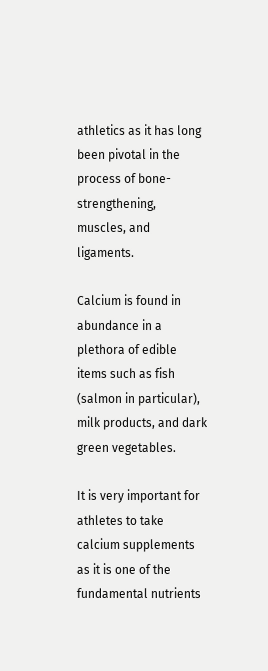athletics as it has long been pivotal in the process of bone-strengthening, muscles, and ligaments.

Calcium is found in abundance in a plethora of edible items such as fish (salmon in particular), milk products, and dark green vegetables.

It is very important for athletes to take calcium supplements as it is one of the fundamental nutrients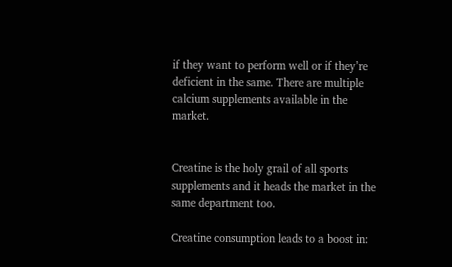if they want to perform well or if they’re deficient in the same. There are multiple calcium supplements available in the market.


Creatine is the holy grail of all sports supplements and it heads the market in the same department too.

Creatine consumption leads to a boost in: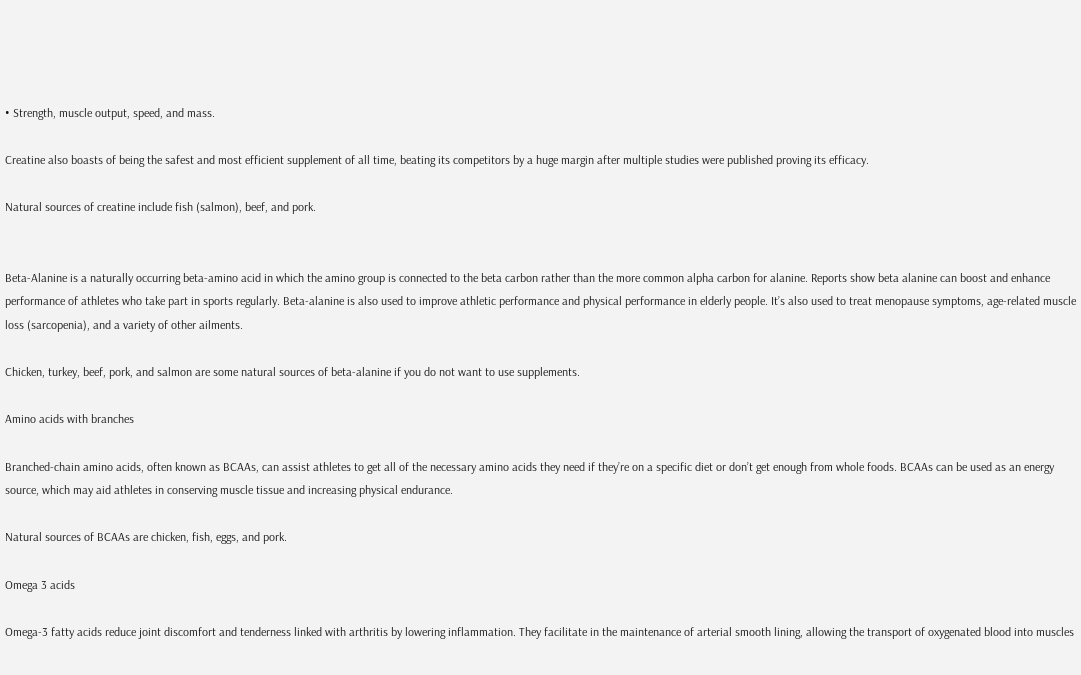• Strength, muscle output, speed, and mass.

Creatine also boasts of being the safest and most efficient supplement of all time, beating its competitors by a huge margin after multiple studies were published proving its efficacy.

Natural sources of creatine include fish (salmon), beef, and pork.


Beta-Alanine is a naturally occurring beta-amino acid in which the amino group is connected to the beta carbon rather than the more common alpha carbon for alanine. Reports show beta alanine can boost and enhance performance of athletes who take part in sports regularly. Beta-alanine is also used to improve athletic performance and physical performance in elderly people. It’s also used to treat menopause symptoms, age-related muscle loss (sarcopenia), and a variety of other ailments.

Chicken, turkey, beef, pork, and salmon are some natural sources of beta-alanine if you do not want to use supplements.

Amino acids with branches

Branched-chain amino acids, often known as BCAAs, can assist athletes to get all of the necessary amino acids they need if they’re on a specific diet or don’t get enough from whole foods. BCAAs can be used as an energy source, which may aid athletes in conserving muscle tissue and increasing physical endurance.

Natural sources of BCAAs are chicken, fish, eggs, and pork.

Omega 3 acids

Omega-3 fatty acids reduce joint discomfort and tenderness linked with arthritis by lowering inflammation. They facilitate in the maintenance of arterial smooth lining, allowing the transport of oxygenated blood into muscles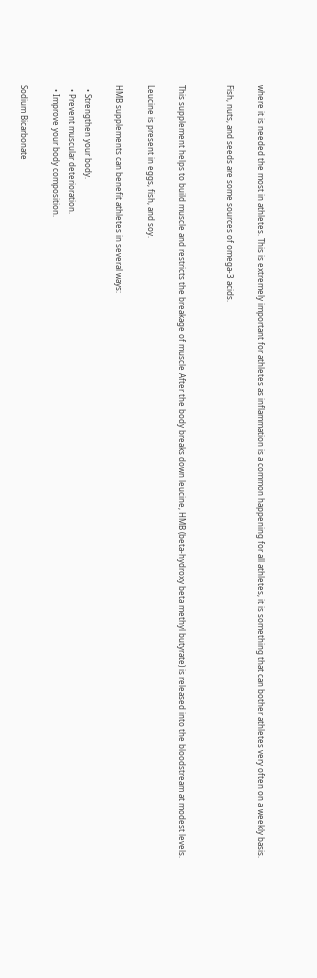where it is needed the most in athletes. This is extremely important for athletes as inflammation is a common happening for all athletes, it is something that can bother athletes very often on a weekly basis.

Fish, nuts, and seeds are some sources of omega-3 acids.


This supplement helps to build muscle and restricts the breakage of muscle After the body breaks down leucine, HMB (beta-hydroxy beta methyl butyrate) is released into the bloodstream at modest levels.

Leucine is present in eggs, fish, and soy.

HMB supplements can benefit athletes in several ways:

  • Strengthen your body.
  • Prevent muscular deterioration.
  • Improve your body composition.

Sodium Bicarbonate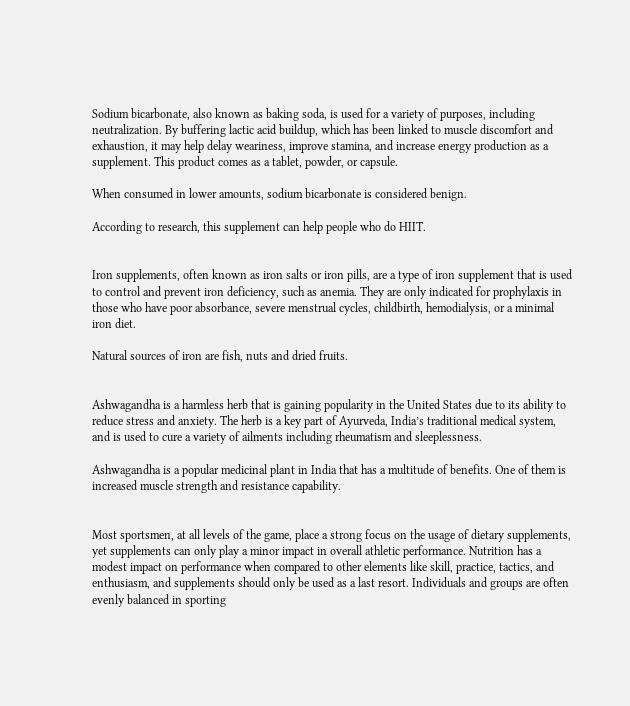Sodium bicarbonate, also known as baking soda, is used for a variety of purposes, including neutralization. By buffering lactic acid buildup, which has been linked to muscle discomfort and exhaustion, it may help delay weariness, improve stamina, and increase energy production as a supplement. This product comes as a tablet, powder, or capsule.

When consumed in lower amounts, sodium bicarbonate is considered benign.

According to research, this supplement can help people who do HIIT.


Iron supplements, often known as iron salts or iron pills, are a type of iron supplement that is used to control and prevent iron deficiency, such as anemia. They are only indicated for prophylaxis in those who have poor absorbance, severe menstrual cycles, childbirth, hemodialysis, or a minimal iron diet.

Natural sources of iron are fish, nuts and dried fruits.


Ashwagandha is a harmless herb that is gaining popularity in the United States due to its ability to reduce stress and anxiety. The herb is a key part of Ayurveda, India’s traditional medical system, and is used to cure a variety of ailments including rheumatism and sleeplessness.

Ashwagandha is a popular medicinal plant in India that has a multitude of benefits. One of them is increased muscle strength and resistance capability.


Most sportsmen, at all levels of the game, place a strong focus on the usage of dietary supplements, yet supplements can only play a minor impact in overall athletic performance. Nutrition has a modest impact on performance when compared to other elements like skill, practice, tactics, and enthusiasm, and supplements should only be used as a last resort. Individuals and groups are often evenly balanced in sporting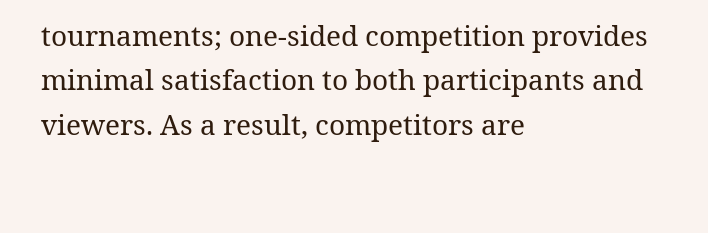tournaments; one-sided competition provides minimal satisfaction to both participants and viewers. As a result, competitors are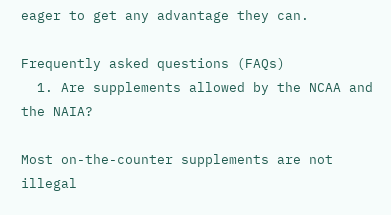eager to get any advantage they can.

Frequently asked questions (FAQs)
  1. Are supplements allowed by the NCAA and the NAIA?

Most on-the-counter supplements are not illegal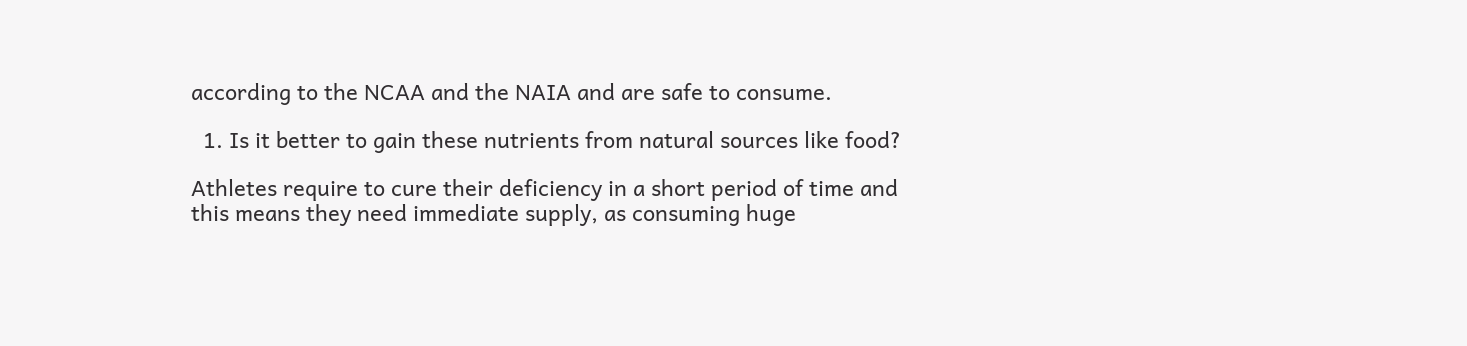according to the NCAA and the NAIA and are safe to consume.

  1. Is it better to gain these nutrients from natural sources like food?

Athletes require to cure their deficiency in a short period of time and this means they need immediate supply, as consuming huge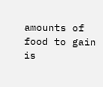amounts of food to gain is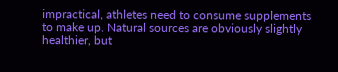impractical, athletes need to consume supplements to make up. Natural sources are obviously slightly healthier, but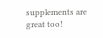supplements are great too!